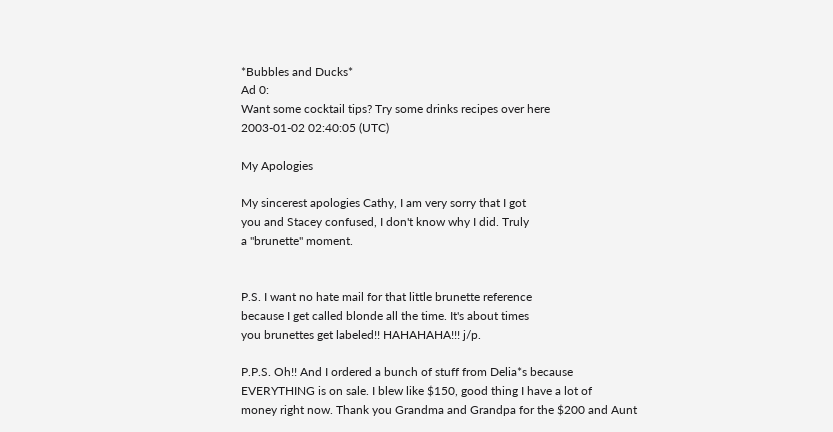*Bubbles and Ducks*
Ad 0:
Want some cocktail tips? Try some drinks recipes over here
2003-01-02 02:40:05 (UTC)

My Apologies

My sincerest apologies Cathy, I am very sorry that I got
you and Stacey confused, I don't know why I did. Truly
a "brunette" moment.


P.S. I want no hate mail for that little brunette reference
because I get called blonde all the time. It's about times
you brunettes get labeled!! HAHAHAHA!!! j/p.

P.P.S. Oh!! And I ordered a bunch of stuff from Delia*s because
EVERYTHING is on sale. I blew like $150, good thing I have a lot of
money right now. Thank you Grandma and Grandpa for the $200 and Aunt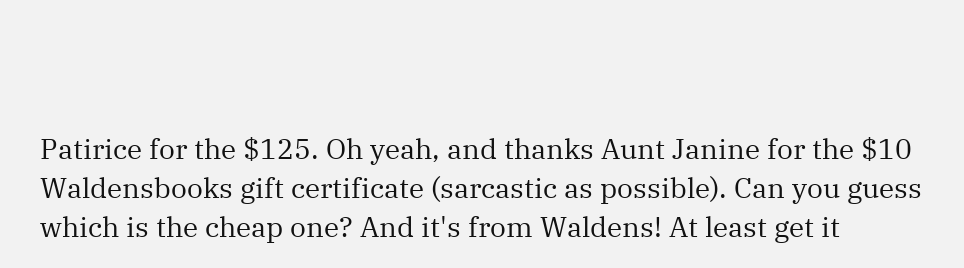Patirice for the $125. Oh yeah, and thanks Aunt Janine for the $10
Waldensbooks gift certificate (sarcastic as possible). Can you guess
which is the cheap one? And it's from Waldens! At least get it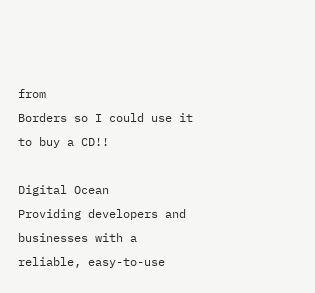from
Borders so I could use it to buy a CD!!

Digital Ocean
Providing developers and businesses with a reliable, easy-to-use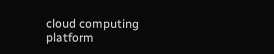cloud computing platform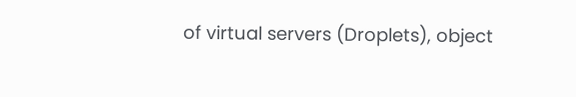of virtual servers (Droplets), object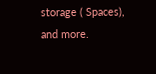storage ( Spaces), and more.